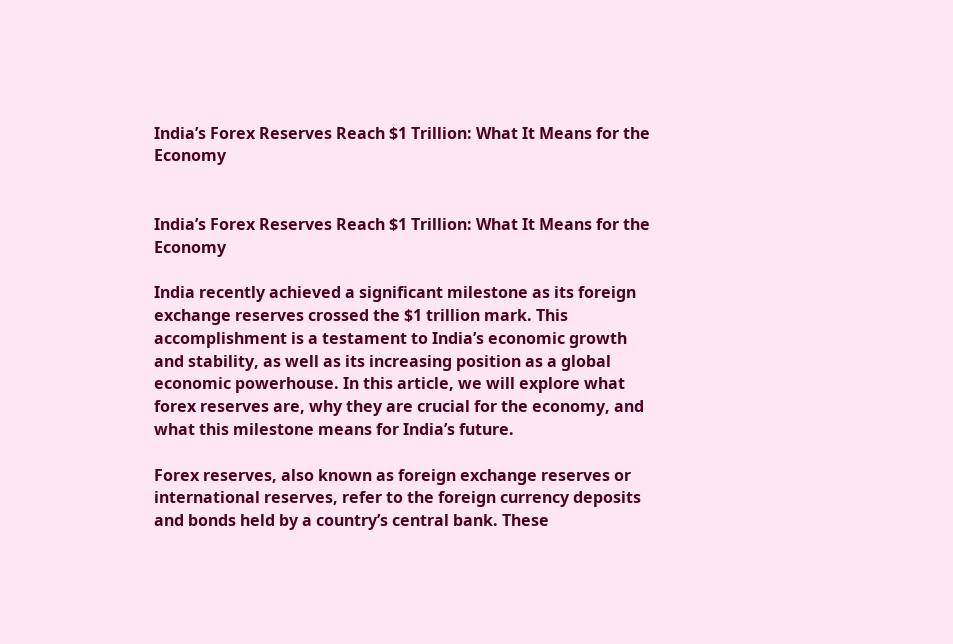India’s Forex Reserves Reach $1 Trillion: What It Means for the Economy


India’s Forex Reserves Reach $1 Trillion: What It Means for the Economy

India recently achieved a significant milestone as its foreign exchange reserves crossed the $1 trillion mark. This accomplishment is a testament to India’s economic growth and stability, as well as its increasing position as a global economic powerhouse. In this article, we will explore what forex reserves are, why they are crucial for the economy, and what this milestone means for India’s future.

Forex reserves, also known as foreign exchange reserves or international reserves, refer to the foreign currency deposits and bonds held by a country’s central bank. These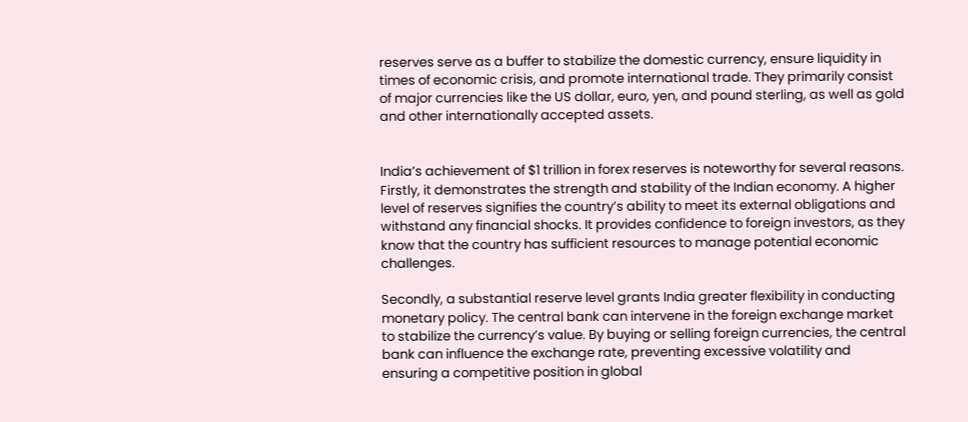reserves serve as a buffer to stabilize the domestic currency, ensure liquidity in times of economic crisis, and promote international trade. They primarily consist of major currencies like the US dollar, euro, yen, and pound sterling, as well as gold and other internationally accepted assets.


India’s achievement of $1 trillion in forex reserves is noteworthy for several reasons. Firstly, it demonstrates the strength and stability of the Indian economy. A higher level of reserves signifies the country’s ability to meet its external obligations and withstand any financial shocks. It provides confidence to foreign investors, as they know that the country has sufficient resources to manage potential economic challenges.

Secondly, a substantial reserve level grants India greater flexibility in conducting monetary policy. The central bank can intervene in the foreign exchange market to stabilize the currency’s value. By buying or selling foreign currencies, the central bank can influence the exchange rate, preventing excessive volatility and ensuring a competitive position in global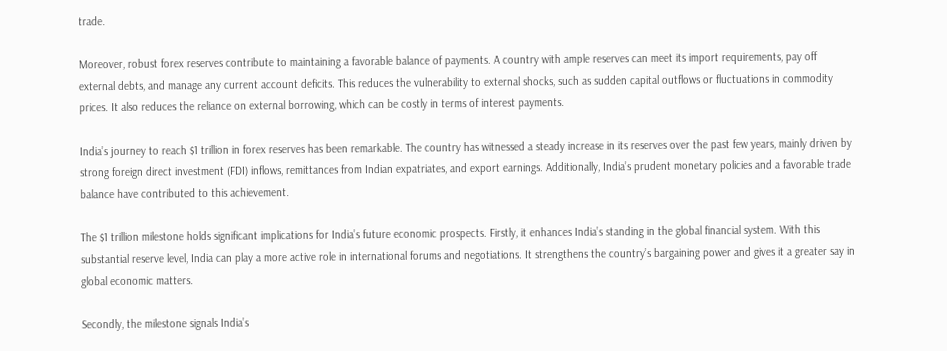trade.

Moreover, robust forex reserves contribute to maintaining a favorable balance of payments. A country with ample reserves can meet its import requirements, pay off external debts, and manage any current account deficits. This reduces the vulnerability to external shocks, such as sudden capital outflows or fluctuations in commodity prices. It also reduces the reliance on external borrowing, which can be costly in terms of interest payments.

India’s journey to reach $1 trillion in forex reserves has been remarkable. The country has witnessed a steady increase in its reserves over the past few years, mainly driven by strong foreign direct investment (FDI) inflows, remittances from Indian expatriates, and export earnings. Additionally, India’s prudent monetary policies and a favorable trade balance have contributed to this achievement.

The $1 trillion milestone holds significant implications for India’s future economic prospects. Firstly, it enhances India’s standing in the global financial system. With this substantial reserve level, India can play a more active role in international forums and negotiations. It strengthens the country’s bargaining power and gives it a greater say in global economic matters.

Secondly, the milestone signals India’s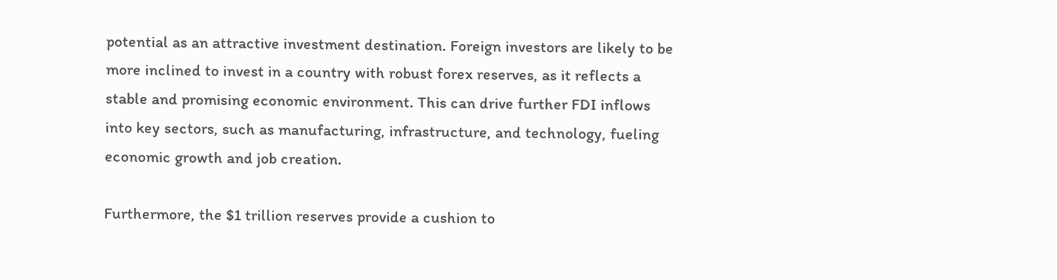potential as an attractive investment destination. Foreign investors are likely to be more inclined to invest in a country with robust forex reserves, as it reflects a stable and promising economic environment. This can drive further FDI inflows into key sectors, such as manufacturing, infrastructure, and technology, fueling economic growth and job creation.

Furthermore, the $1 trillion reserves provide a cushion to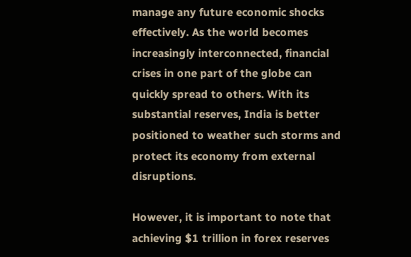manage any future economic shocks effectively. As the world becomes increasingly interconnected, financial crises in one part of the globe can quickly spread to others. With its substantial reserves, India is better positioned to weather such storms and protect its economy from external disruptions.

However, it is important to note that achieving $1 trillion in forex reserves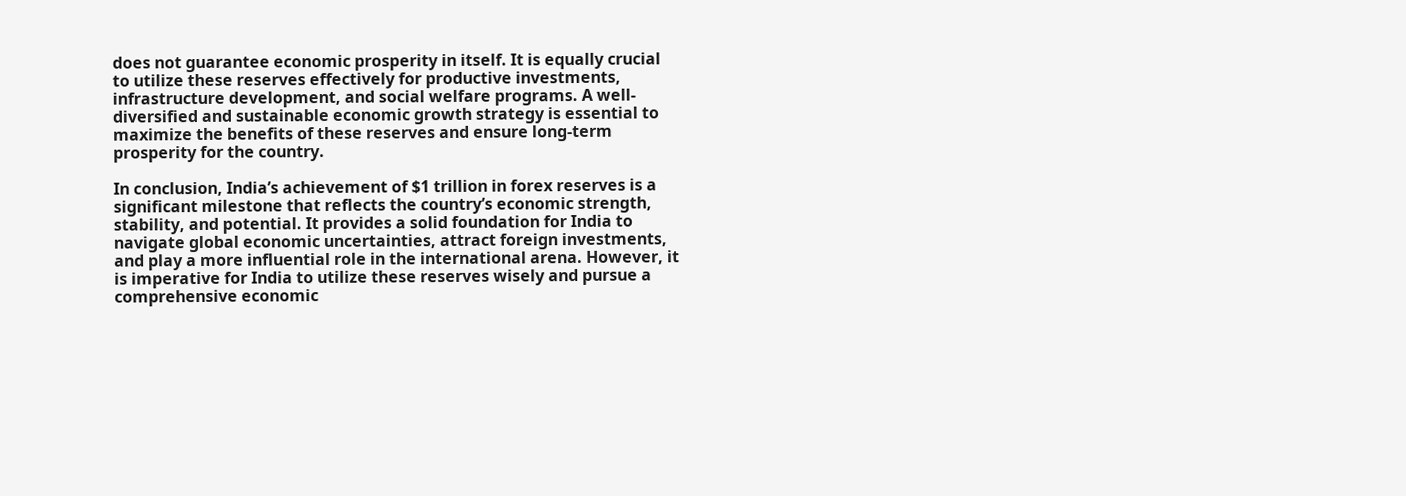does not guarantee economic prosperity in itself. It is equally crucial to utilize these reserves effectively for productive investments, infrastructure development, and social welfare programs. A well-diversified and sustainable economic growth strategy is essential to maximize the benefits of these reserves and ensure long-term prosperity for the country.

In conclusion, India’s achievement of $1 trillion in forex reserves is a significant milestone that reflects the country’s economic strength, stability, and potential. It provides a solid foundation for India to navigate global economic uncertainties, attract foreign investments, and play a more influential role in the international arena. However, it is imperative for India to utilize these reserves wisely and pursue a comprehensive economic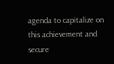agenda to capitalize on this achievement and secure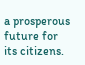a prosperous future for its citizens.